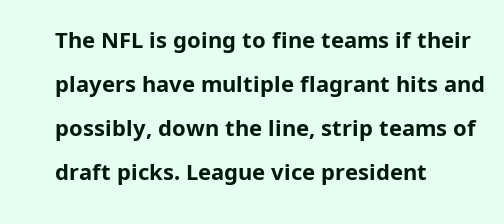The NFL is going to fine teams if their players have multiple flagrant hits and possibly, down the line, strip teams of draft picks. League vice president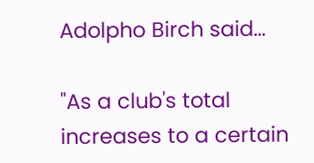Adolpho Birch said...

"As a club's total increases to a certain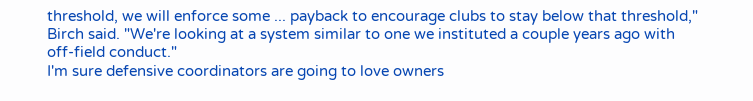threshold, we will enforce some ... payback to encourage clubs to stay below that threshold," Birch said. "We're looking at a system similar to one we instituted a couple years ago with off-field conduct."
I'm sure defensive coordinators are going to love owners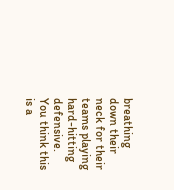breathing down their neck for their teams playing hard-hitting defensive. You think this is a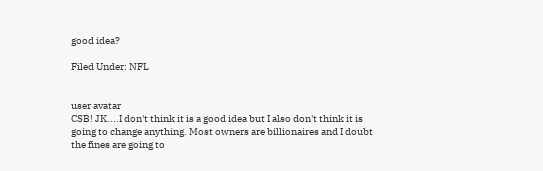good idea?

Filed Under: NFL


user avatar
CSB! JK....I don't think it is a good idea but I also don't think it is going to change anything. Most owners are billionaires and I doubt the fines are going to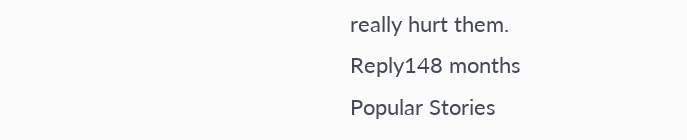really hurt them.
Reply148 months
Popular Stories